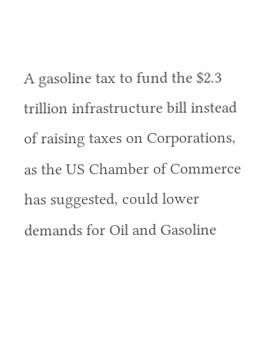A gasoline tax to fund the $2.3 trillion infrastructure bill instead of raising taxes on Corporations, as the US Chamber of Commerce has suggested, could lower demands for Oil and Gasoline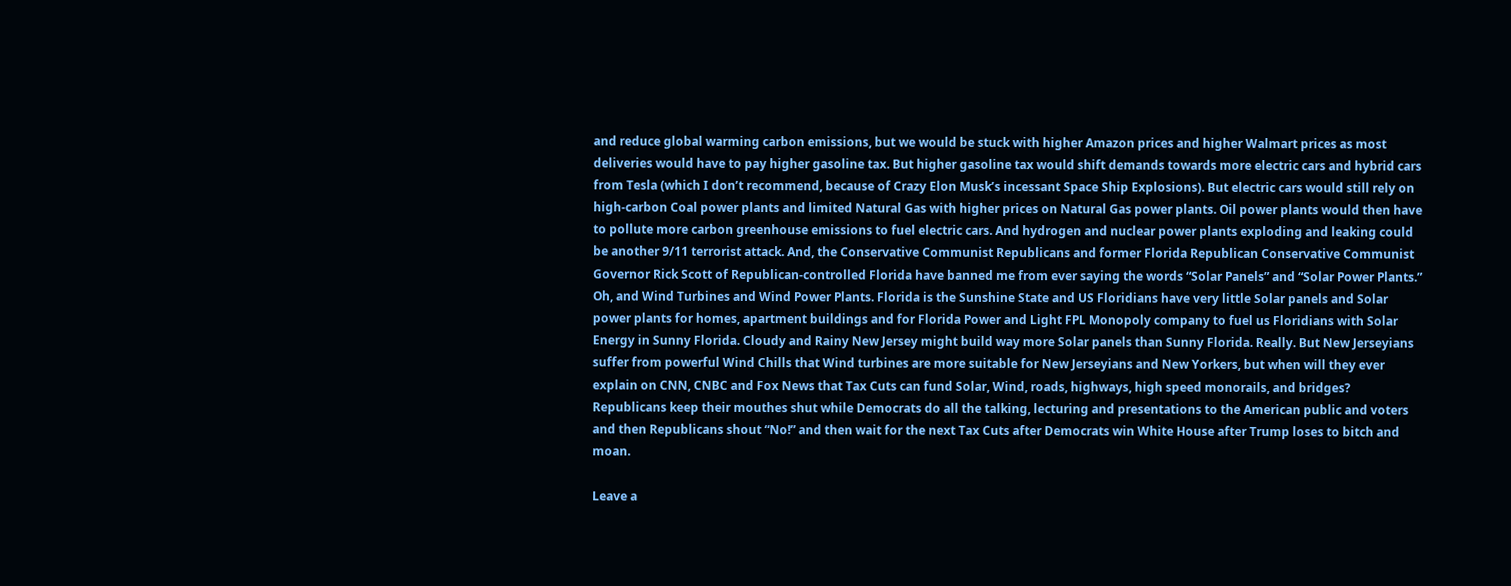and reduce global warming carbon emissions, but we would be stuck with higher Amazon prices and higher Walmart prices as most deliveries would have to pay higher gasoline tax. But higher gasoline tax would shift demands towards more electric cars and hybrid cars from Tesla (which I don’t recommend, because of Crazy Elon Musk’s incessant Space Ship Explosions). But electric cars would still rely on high-carbon Coal power plants and limited Natural Gas with higher prices on Natural Gas power plants. Oil power plants would then have to pollute more carbon greenhouse emissions to fuel electric cars. And hydrogen and nuclear power plants exploding and leaking could be another 9/11 terrorist attack. And, the Conservative Communist Republicans and former Florida Republican Conservative Communist Governor Rick Scott of Republican-controlled Florida have banned me from ever saying the words “Solar Panels” and “Solar Power Plants.” Oh, and Wind Turbines and Wind Power Plants. Florida is the Sunshine State and US Floridians have very little Solar panels and Solar power plants for homes, apartment buildings and for Florida Power and Light FPL Monopoly company to fuel us Floridians with Solar Energy in Sunny Florida. Cloudy and Rainy New Jersey might build way more Solar panels than Sunny Florida. Really. But New Jerseyians suffer from powerful Wind Chills that Wind turbines are more suitable for New Jerseyians and New Yorkers, but when will they ever explain on CNN, CNBC and Fox News that Tax Cuts can fund Solar, Wind, roads, highways, high speed monorails, and bridges? Republicans keep their mouthes shut while Democrats do all the talking, lecturing and presentations to the American public and voters and then Republicans shout “No!” and then wait for the next Tax Cuts after Democrats win White House after Trump loses to bitch and moan.

Leave a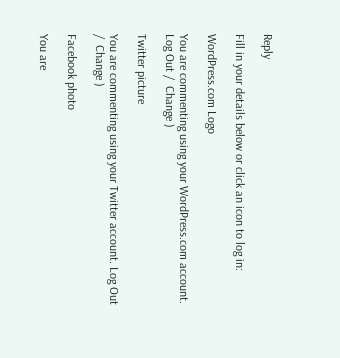Reply

Fill in your details below or click an icon to log in:

WordPress.com Logo

You are commenting using your WordPress.com account. Log Out /  Change )

Twitter picture

You are commenting using your Twitter account. Log Out /  Change )

Facebook photo

You are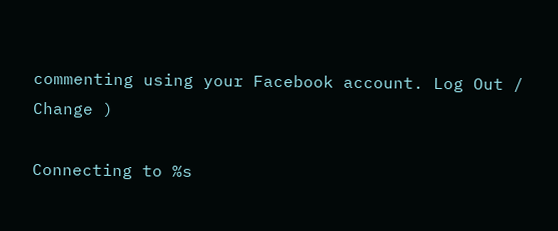commenting using your Facebook account. Log Out /  Change )

Connecting to %s